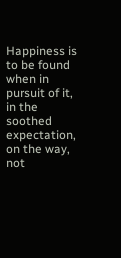Happiness is to be found when in pursuit of it, in the soothed expectation, on the way, not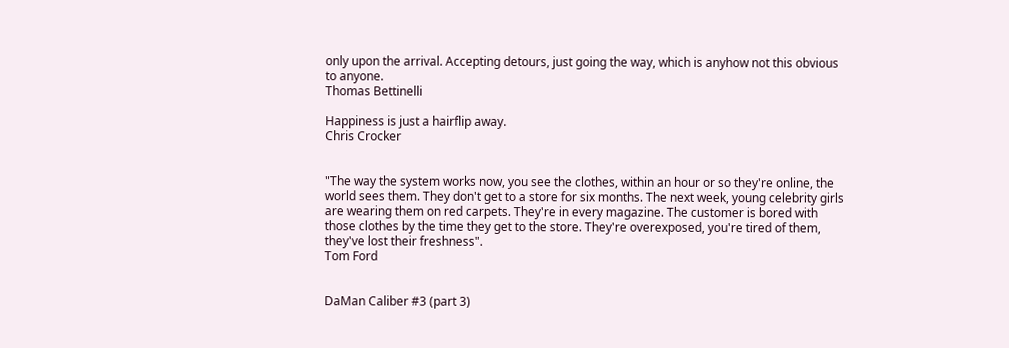only upon the arrival. Accepting detours, just going the way, which is anyhow not this obvious to anyone.
Thomas Bettinelli

Happiness is just a hairflip away.
Chris Crocker


"The way the system works now, you see the clothes, within an hour or so they're online, the world sees them. They don't get to a store for six months. The next week, young celebrity girls are wearing them on red carpets. They're in every magazine. The customer is bored with those clothes by the time they get to the store. They're overexposed, you're tired of them, they've lost their freshness".
Tom Ford


DaMan Caliber #3 (part 3)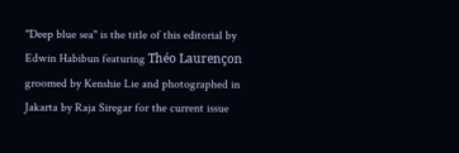"Deep blue sea" is the title of this editorial by Edwin Habibun featuring Théo Laurençon groomed by Kenshie Lie and photographed in Jakarta by Raja Siregar for the current issue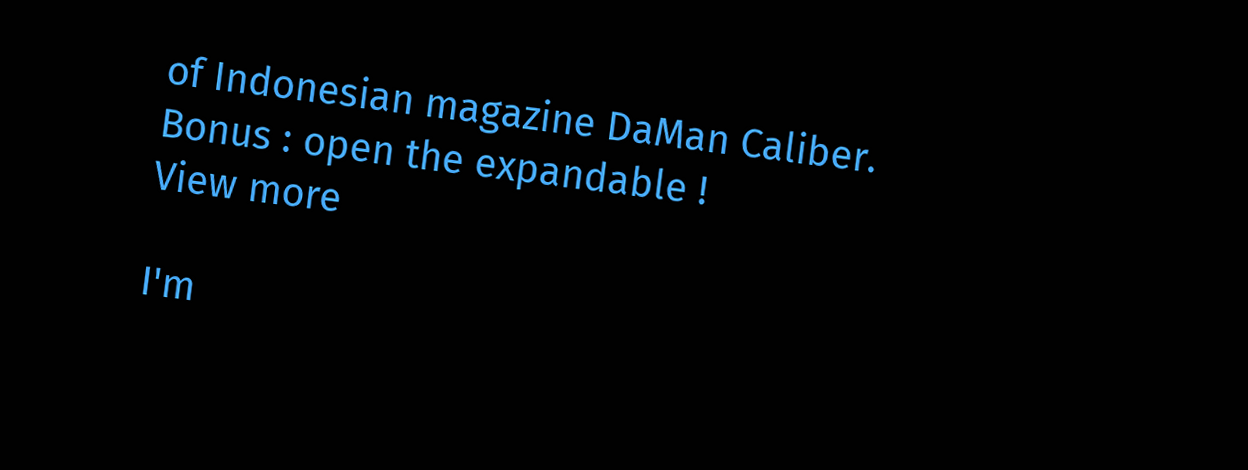of Indonesian magazine DaMan Caliber.
Bonus : open the expandable !
View more

I'm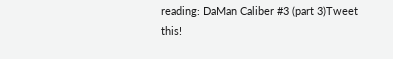reading: DaMan Caliber #3 (part 3)Tweet this!